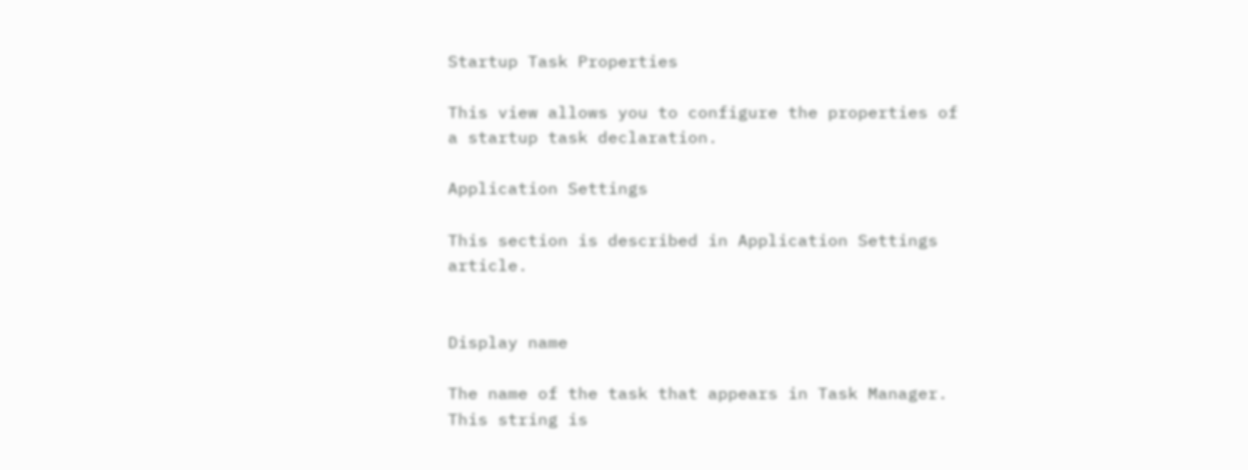Startup Task Properties

This view allows you to configure the properties of a startup task declaration.

Application Settings

This section is described in Application Settings article.


Display name

The name of the task that appears in Task Manager. This string is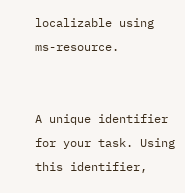localizable using ms-resource.


A unique identifier for your task. Using this identifier,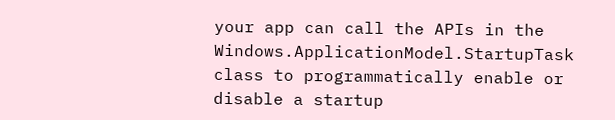your app can call the APIs in the Windows.ApplicationModel.StartupTask class to programmatically enable or disable a startup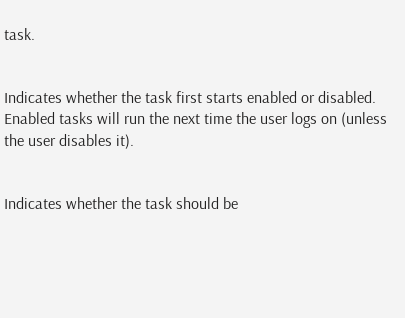task.


Indicates whether the task first starts enabled or disabled. Enabled tasks will run the next time the user logs on (unless the user disables it).


Indicates whether the task should be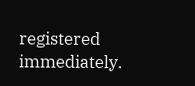registered immediately.